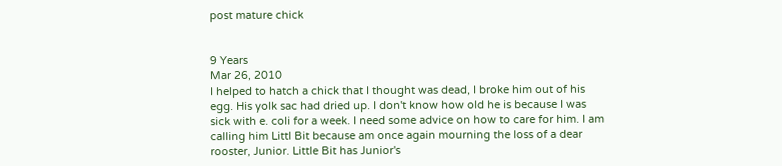post mature chick


9 Years
Mar 26, 2010
I helped to hatch a chick that I thought was dead, I broke him out of his egg. His yolk sac had dried up. I don't know how old he is because I was sick with e. coli for a week. I need some advice on how to care for him. I am calling him Littl Bit because am once again mourning the loss of a dear rooster, Junior. Little Bit has Junior's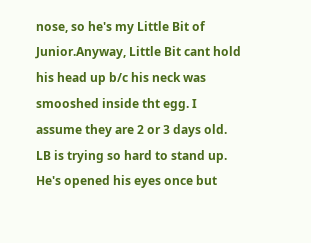nose, so he's my Little Bit of Junior.Anyway, Little Bit cant hold his head up b/c his neck was smooshed inside tht egg. I assume they are 2 or 3 days old. LB is trying so hard to stand up. He's opened his eyes once but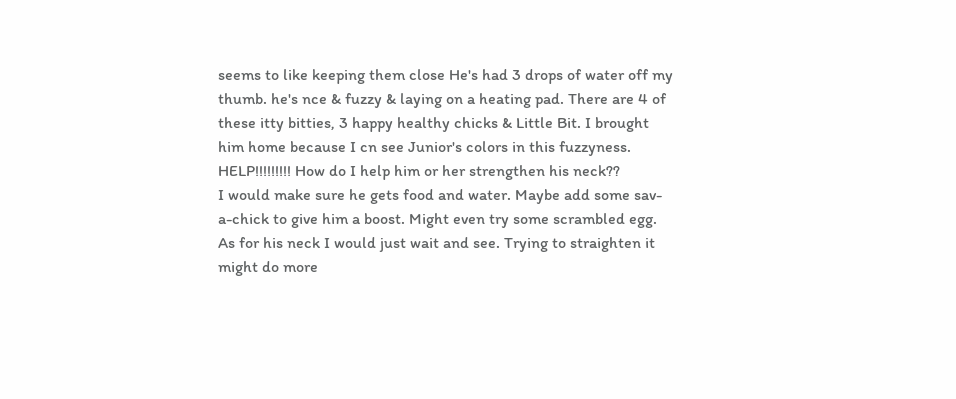seems to like keeping them close He's had 3 drops of water off my thumb. he's nce & fuzzy & laying on a heating pad. There are 4 of these itty bitties, 3 happy healthy chicks & Little Bit. I brought him home because I cn see Junior's colors in this fuzzyness. HELP!!!!!!!!! How do I help him or her strengthen his neck??
I would make sure he gets food and water. Maybe add some sav-a-chick to give him a boost. Might even try some scrambled egg. As for his neck I would just wait and see. Trying to straighten it might do more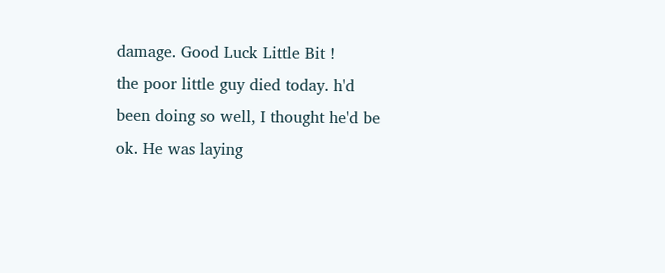damage. Good Luck Little Bit !
the poor little guy died today. h'd been doing so well, I thought he'd be ok. He was laying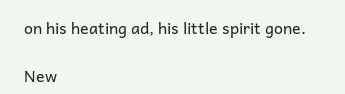on his heating ad, his little spirit gone.

New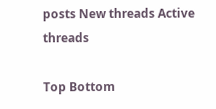posts New threads Active threads

Top Bottom